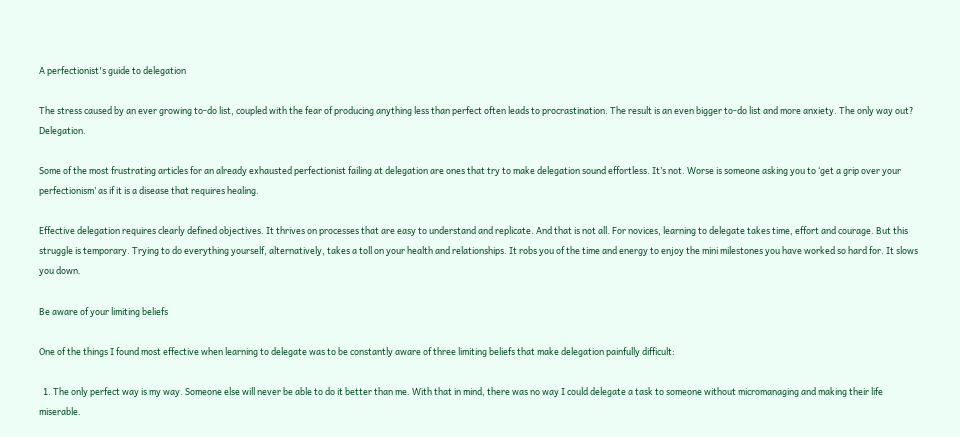A perfectionist's guide to delegation

The stress caused by an ever growing to-do list, coupled with the fear of producing anything less than perfect often leads to procrastination. The result is an even bigger to-do list and more anxiety. The only way out? Delegation.

Some of the most frustrating articles for an already exhausted perfectionist failing at delegation are ones that try to make delegation sound effortless. It’s not. Worse is someone asking you to ‘get a grip over your perfectionism’ as if it is a disease that requires healing.

Effective delegation requires clearly defined objectives. It thrives on processes that are easy to understand and replicate. And that is not all. For novices, learning to delegate takes time, effort and courage. But this struggle is temporary. Trying to do everything yourself, alternatively, takes a toll on your health and relationships. It robs you of the time and energy to enjoy the mini milestones you have worked so hard for. It slows you down.

Be aware of your limiting beliefs

One of the things I found most effective when learning to delegate was to be constantly aware of three limiting beliefs that make delegation painfully difficult:

  1. The only perfect way is my way. Someone else will never be able to do it better than me. With that in mind, there was no way I could delegate a task to someone without micromanaging and making their life miserable.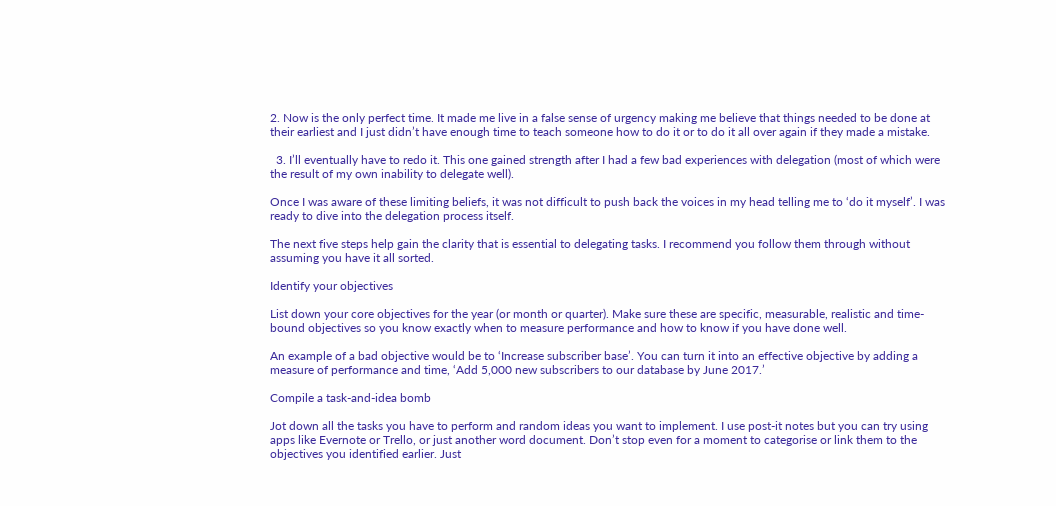2. Now is the only perfect time. It made me live in a false sense of urgency making me believe that things needed to be done at their earliest and I just didn’t have enough time to teach someone how to do it or to do it all over again if they made a mistake.

  3. I’ll eventually have to redo it. This one gained strength after I had a few bad experiences with delegation (most of which were the result of my own inability to delegate well).

Once I was aware of these limiting beliefs, it was not difficult to push back the voices in my head telling me to ‘do it myself’. I was ready to dive into the delegation process itself.

The next five steps help gain the clarity that is essential to delegating tasks. I recommend you follow them through without assuming you have it all sorted.

Identify your objectives

List down your core objectives for the year (or month or quarter). Make sure these are specific, measurable, realistic and time-bound objectives so you know exactly when to measure performance and how to know if you have done well.

An example of a bad objective would be to ‘Increase subscriber base’. You can turn it into an effective objective by adding a measure of performance and time, ‘Add 5,000 new subscribers to our database by June 2017.’

Compile a task-and-idea bomb

Jot down all the tasks you have to perform and random ideas you want to implement. I use post-it notes but you can try using apps like Evernote or Trello, or just another word document. Don’t stop even for a moment to categorise or link them to the objectives you identified earlier. Just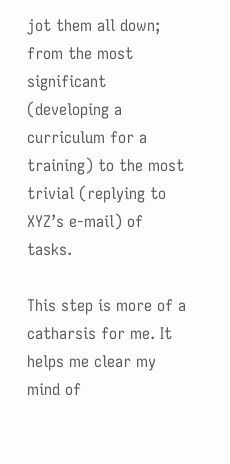jot them all down; from the most significant (developing a curriculum for a training) to the most trivial (replying to XYZ’s e-mail) of tasks.

This step is more of a catharsis for me. It helps me clear my mind of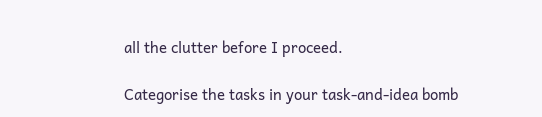all the clutter before I proceed.

Categorise the tasks in your task-and-idea bomb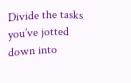Divide the tasks you’ve jotted down into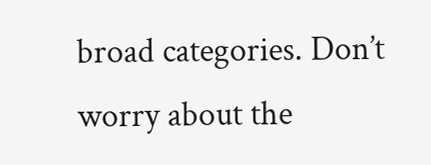broad categories. Don’t worry about the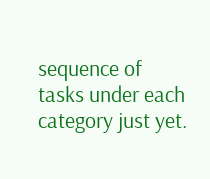sequence of tasks under each category just yet.